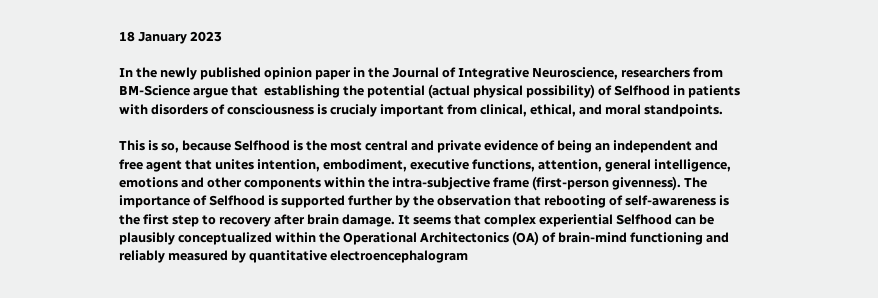18 January 2023

In the newly published opinion paper in the Journal of Integrative Neuroscience, researchers from BM-Science argue that  establishing the potential (actual physical possibility) of Selfhood in patients  with disorders of consciousness is crucialy important from clinical, ethical, and moral standpoints.

This is so, because Selfhood is the most central and private evidence of being an independent and free agent that unites intention, embodiment, executive functions, attention, general intelligence, emotions and other components within the intra-subjective frame (first-person givenness). The importance of Selfhood is supported further by the observation that rebooting of self-awareness is the first step to recovery after brain damage. It seems that complex experiential Selfhood can be plausibly conceptualized within the Operational Architectonics (OA) of brain-mind functioning and reliably measured by quantitative electroencephalogram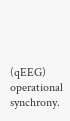(qEEG) operational synchrony.